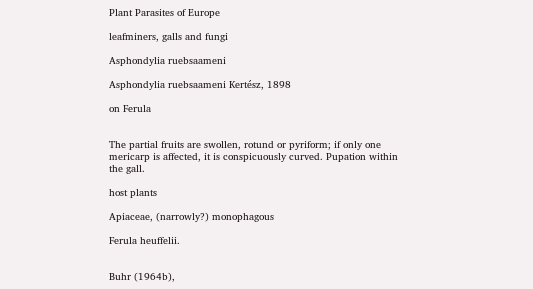Plant Parasites of Europe

leafminers, galls and fungi

Asphondylia ruebsaameni

Asphondylia ruebsaameni Kertész, 1898

on Ferula


The partial fruits are swollen, rotund or pyriform; if only one mericarp is affected, it is conspicuously curved. Pupation within the gall.

host plants

Apiaceae, (narrowly?) monophagous

Ferula heuffelii.


Buhr (1964b),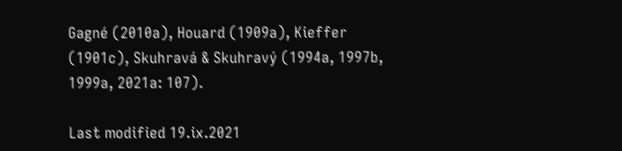Gagné (2010a), Houard (1909a), Kieffer (1901c), Skuhravá & Skuhravý (1994a, 1997b, 1999a, 2021a: 107).

Last modified 19.ix.2021